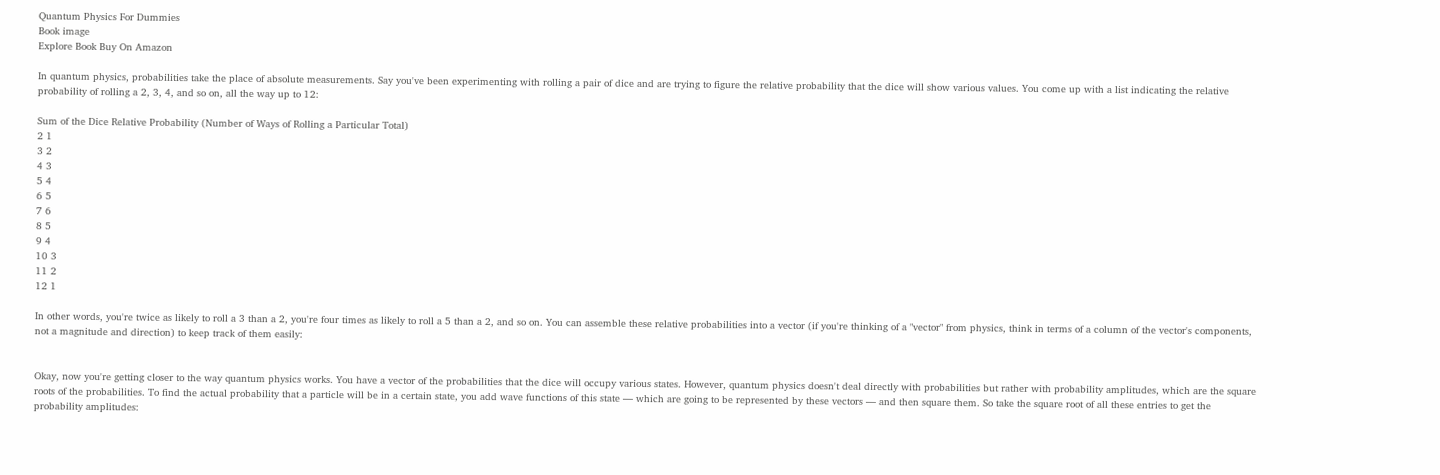Quantum Physics For Dummies
Book image
Explore Book Buy On Amazon

In quantum physics, probabilities take the place of absolute measurements. Say you've been experimenting with rolling a pair of dice and are trying to figure the relative probability that the dice will show various values. You come up with a list indicating the relative probability of rolling a 2, 3, 4, and so on, all the way up to 12:

Sum of the Dice Relative Probability (Number of Ways of Rolling a Particular Total)
2 1
3 2
4 3
5 4
6 5
7 6
8 5
9 4
10 3
11 2
12 1

In other words, you're twice as likely to roll a 3 than a 2, you're four times as likely to roll a 5 than a 2, and so on. You can assemble these relative probabilities into a vector (if you're thinking of a "vector" from physics, think in terms of a column of the vector's components, not a magnitude and direction) to keep track of them easily:


Okay, now you're getting closer to the way quantum physics works. You have a vector of the probabilities that the dice will occupy various states. However, quantum physics doesn't deal directly with probabilities but rather with probability amplitudes, which are the square roots of the probabilities. To find the actual probability that a particle will be in a certain state, you add wave functions of this state — which are going to be represented by these vectors — and then square them. So take the square root of all these entries to get the probability amplitudes: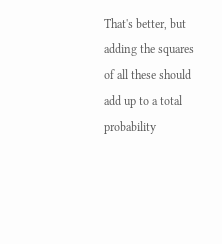That's better, but adding the squares of all these should add up to a total probability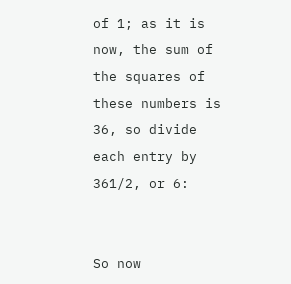of 1; as it is now, the sum of the squares of these numbers is 36, so divide each entry by 361/2, or 6:


So now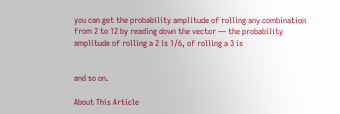you can get the probability amplitude of rolling any combination from 2 to 12 by reading down the vector — the probability amplitude of rolling a 2 is 1/6, of rolling a 3 is


and so on.

About This Article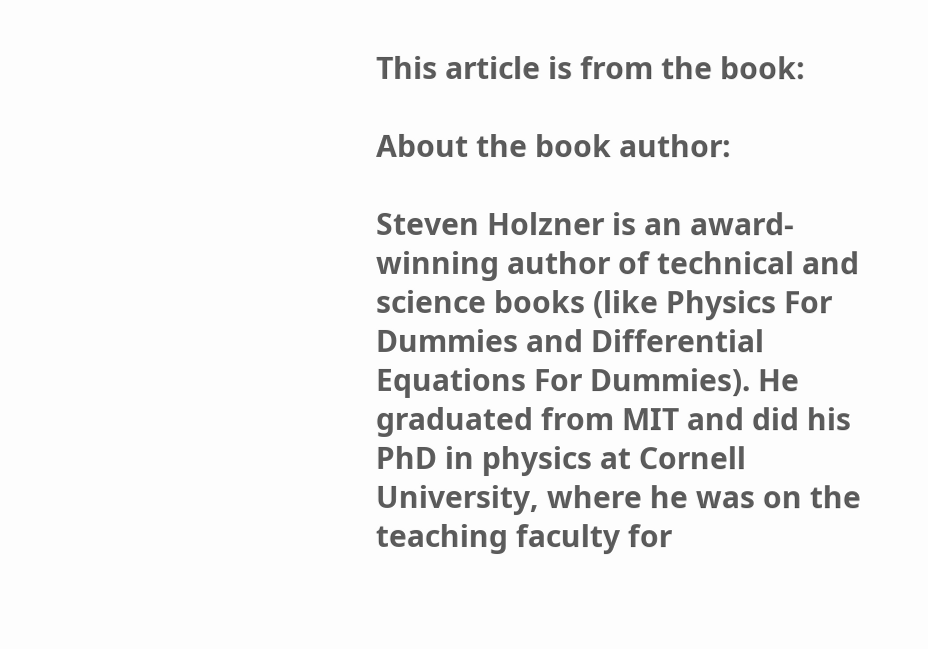This article is from the book:

About the book author:

Steven Holzner is an award-winning author of technical and science books (like Physics For Dummies and Differential Equations For Dummies). He graduated from MIT and did his PhD in physics at Cornell University, where he was on the teaching faculty for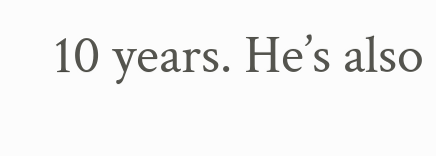10 years. He’s also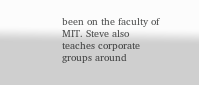been on the faculty of MIT. Steve also teaches corporate groups around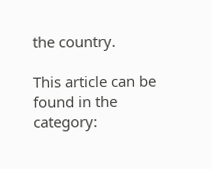the country.

This article can be found in the category: